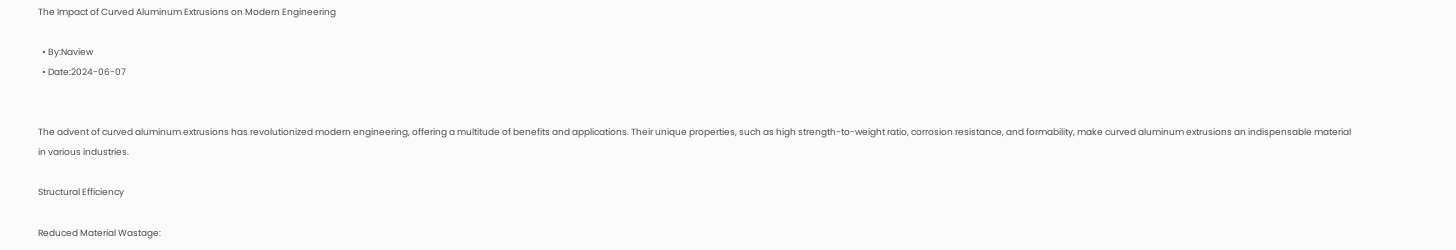The Impact of Curved Aluminum Extrusions on Modern Engineering

  • By:Naview
  • Date:2024-06-07


The advent of curved aluminum extrusions has revolutionized modern engineering, offering a multitude of benefits and applications. Their unique properties, such as high strength-to-weight ratio, corrosion resistance, and formability, make curved aluminum extrusions an indispensable material in various industries.

Structural Efficiency

Reduced Material Wastage: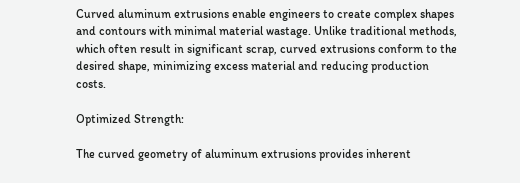Curved aluminum extrusions enable engineers to create complex shapes and contours with minimal material wastage. Unlike traditional methods, which often result in significant scrap, curved extrusions conform to the desired shape, minimizing excess material and reducing production costs.

Optimized Strength:

The curved geometry of aluminum extrusions provides inherent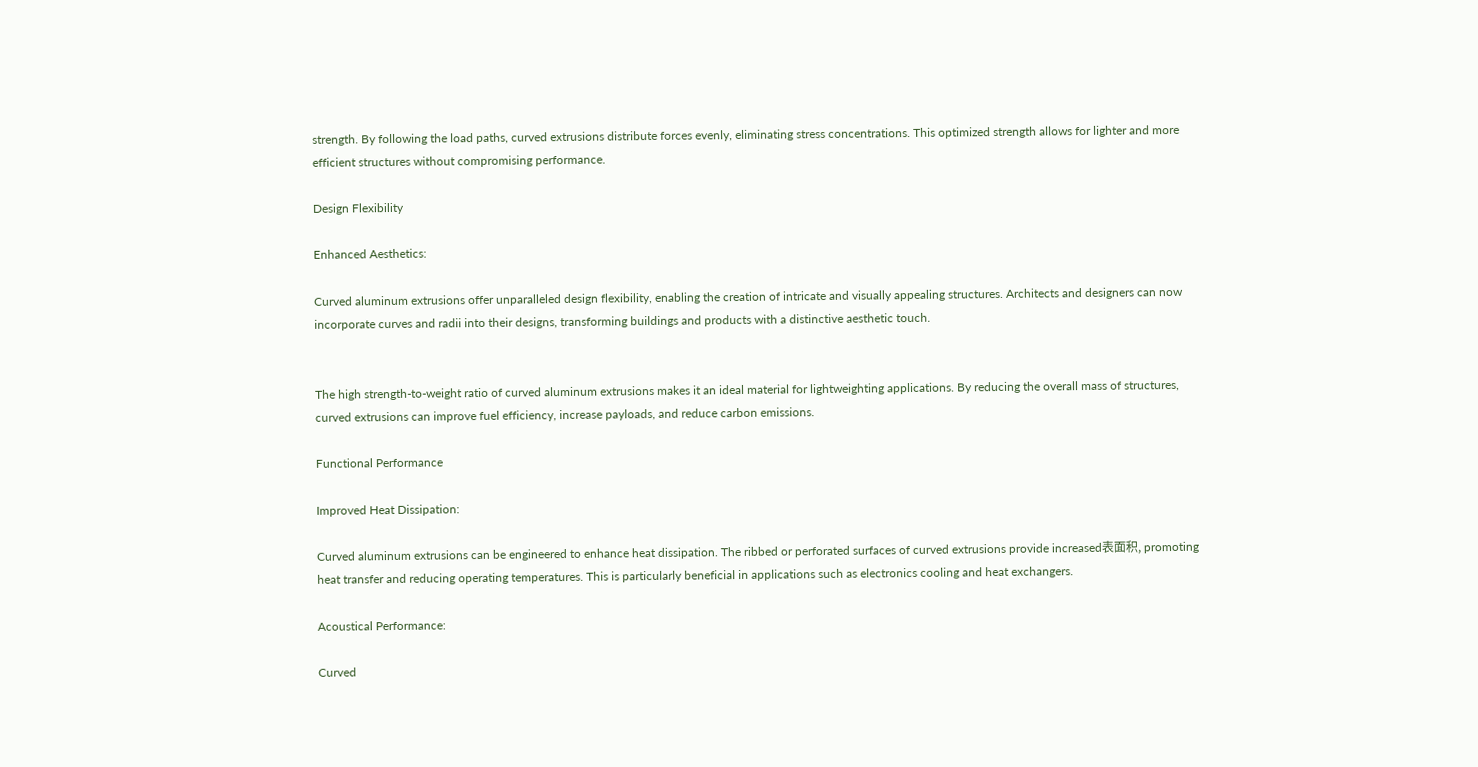strength. By following the load paths, curved extrusions distribute forces evenly, eliminating stress concentrations. This optimized strength allows for lighter and more efficient structures without compromising performance.

Design Flexibility

Enhanced Aesthetics:

Curved aluminum extrusions offer unparalleled design flexibility, enabling the creation of intricate and visually appealing structures. Architects and designers can now incorporate curves and radii into their designs, transforming buildings and products with a distinctive aesthetic touch.


The high strength-to-weight ratio of curved aluminum extrusions makes it an ideal material for lightweighting applications. By reducing the overall mass of structures, curved extrusions can improve fuel efficiency, increase payloads, and reduce carbon emissions.

Functional Performance

Improved Heat Dissipation:

Curved aluminum extrusions can be engineered to enhance heat dissipation. The ribbed or perforated surfaces of curved extrusions provide increased表面积, promoting heat transfer and reducing operating temperatures. This is particularly beneficial in applications such as electronics cooling and heat exchangers.

Acoustical Performance:

Curved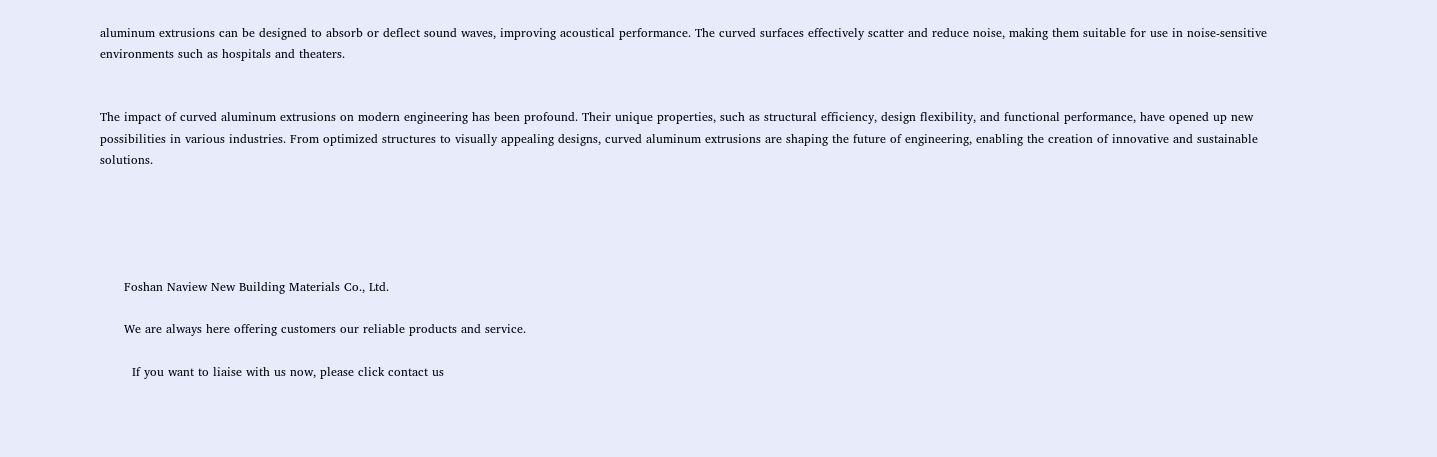aluminum extrusions can be designed to absorb or deflect sound waves, improving acoustical performance. The curved surfaces effectively scatter and reduce noise, making them suitable for use in noise-sensitive environments such as hospitals and theaters.


The impact of curved aluminum extrusions on modern engineering has been profound. Their unique properties, such as structural efficiency, design flexibility, and functional performance, have opened up new possibilities in various industries. From optimized structures to visually appealing designs, curved aluminum extrusions are shaping the future of engineering, enabling the creation of innovative and sustainable solutions.





      Foshan Naview New Building Materials Co., Ltd.

      We are always here offering customers our reliable products and service.

        If you want to liaise with us now, please click contact us